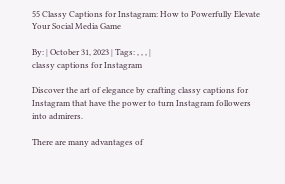55 Classy Captions for Instagram: How to Powerfully Elevate Your Social Media Game

By: | October 31, 2023 | Tags: , , , |
classy captions for Instagram

Discover the art of elegance by crafting classy captions for Instagram that have the power to turn Instagram followers into admirers.

There are many advantages of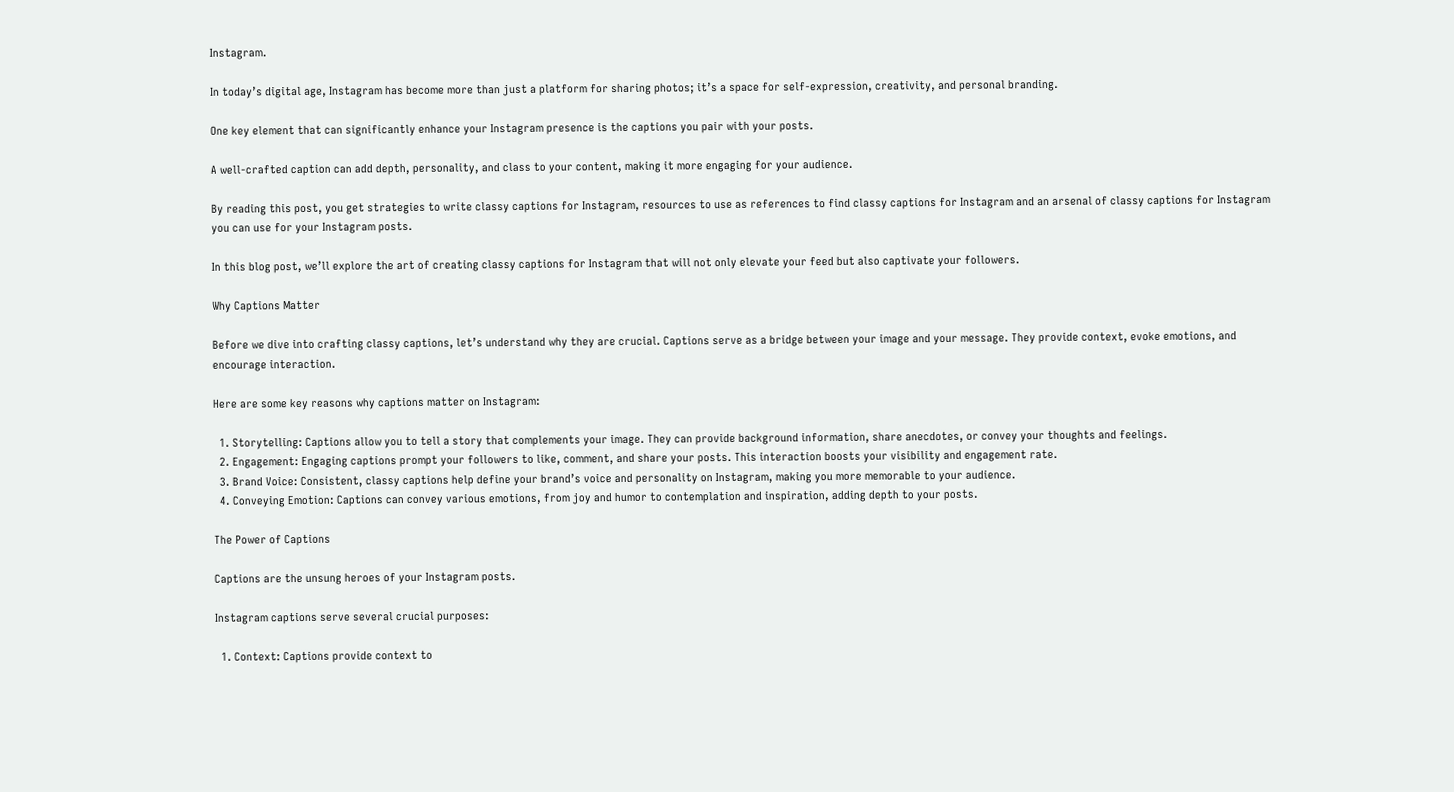Instagram.

In today’s digital age, Instagram has become more than just a platform for sharing photos; it’s a space for self-expression, creativity, and personal branding.

One key element that can significantly enhance your Instagram presence is the captions you pair with your posts.

A well-crafted caption can add depth, personality, and class to your content, making it more engaging for your audience.

By reading this post, you get strategies to write classy captions for Instagram, resources to use as references to find classy captions for Instagram and an arsenal of classy captions for Instagram you can use for your Instagram posts.

In this blog post, we’ll explore the art of creating classy captions for Instagram that will not only elevate your feed but also captivate your followers.

Why Captions Matter

Before we dive into crafting classy captions, let’s understand why they are crucial. Captions serve as a bridge between your image and your message. They provide context, evoke emotions, and encourage interaction.

Here are some key reasons why captions matter on Instagram:

  1. Storytelling: Captions allow you to tell a story that complements your image. They can provide background information, share anecdotes, or convey your thoughts and feelings.
  2. Engagement: Engaging captions prompt your followers to like, comment, and share your posts. This interaction boosts your visibility and engagement rate.
  3. Brand Voice: Consistent, classy captions help define your brand’s voice and personality on Instagram, making you more memorable to your audience.
  4. Conveying Emotion: Captions can convey various emotions, from joy and humor to contemplation and inspiration, adding depth to your posts.

The Power of Captions

Captions are the unsung heroes of your Instagram posts.

Instagram captions serve several crucial purposes:

  1. Context: Captions provide context to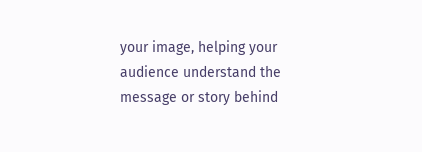your image, helping your audience understand the message or story behind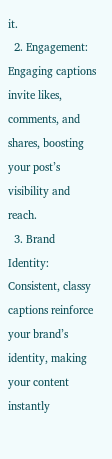it.
  2. Engagement: Engaging captions invite likes, comments, and shares, boosting your post’s visibility and reach.
  3. Brand Identity: Consistent, classy captions reinforce your brand’s identity, making your content instantly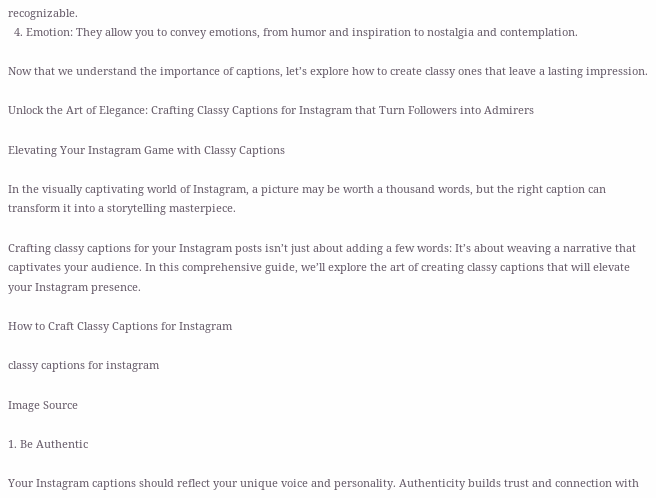recognizable.
  4. Emotion: They allow you to convey emotions, from humor and inspiration to nostalgia and contemplation.

Now that we understand the importance of captions, let’s explore how to create classy ones that leave a lasting impression.

Unlock the Art of Elegance: Crafting Classy Captions for Instagram that Turn Followers into Admirers

Elevating Your Instagram Game with Classy Captions

In the visually captivating world of Instagram, a picture may be worth a thousand words, but the right caption can transform it into a storytelling masterpiece.

Crafting classy captions for your Instagram posts isn’t just about adding a few words: It’s about weaving a narrative that captivates your audience. In this comprehensive guide, we’ll explore the art of creating classy captions that will elevate your Instagram presence.

How to Craft Classy Captions for Instagram

classy captions for instagram

Image Source

1. Be Authentic

Your Instagram captions should reflect your unique voice and personality. Authenticity builds trust and connection with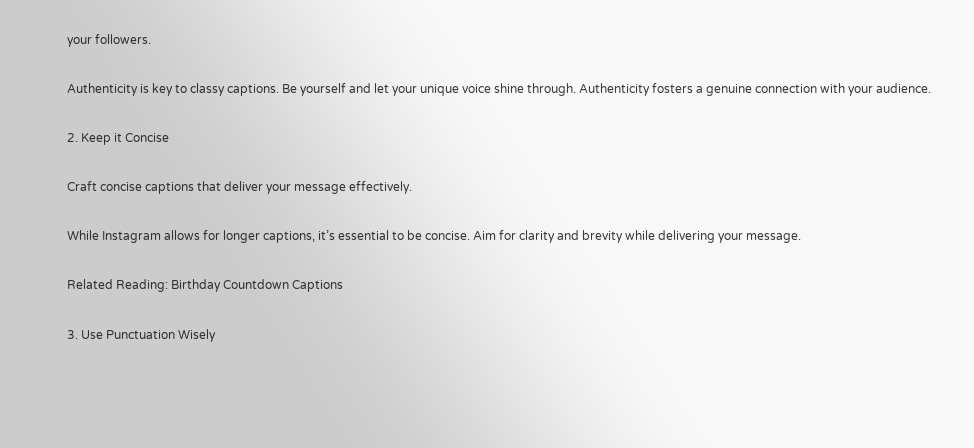your followers.

Authenticity is key to classy captions. Be yourself and let your unique voice shine through. Authenticity fosters a genuine connection with your audience.

2. Keep it Concise

Craft concise captions that deliver your message effectively.

While Instagram allows for longer captions, it’s essential to be concise. Aim for clarity and brevity while delivering your message.

Related Reading: Birthday Countdown Captions

3. Use Punctuation Wisely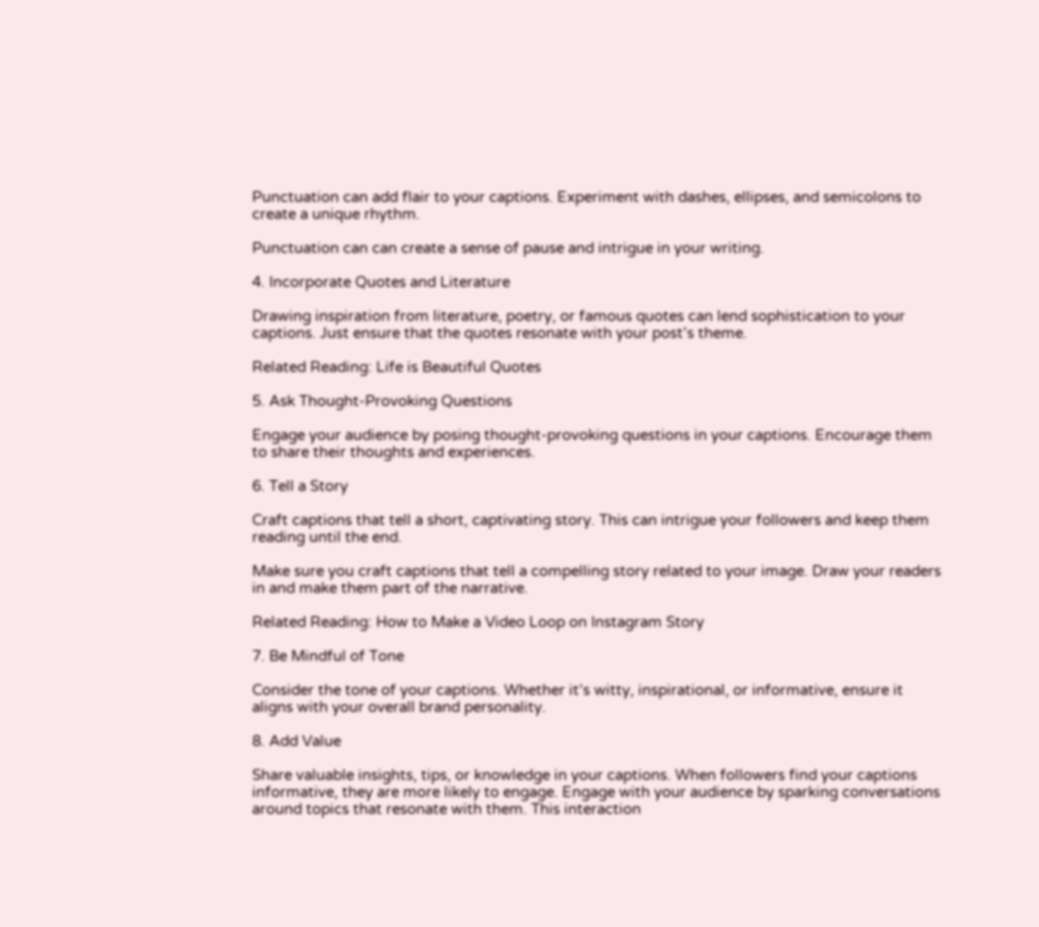Punctuation can add flair to your captions. Experiment with dashes, ellipses, and semicolons to create a unique rhythm.

Punctuation can can create a sense of pause and intrigue in your writing.

4. Incorporate Quotes and Literature

Drawing inspiration from literature, poetry, or famous quotes can lend sophistication to your captions. Just ensure that the quotes resonate with your post’s theme.

Related Reading: Life is Beautiful Quotes

5. Ask Thought-Provoking Questions

Engage your audience by posing thought-provoking questions in your captions. Encourage them to share their thoughts and experiences.

6. Tell a Story

Craft captions that tell a short, captivating story. This can intrigue your followers and keep them reading until the end.

Make sure you craft captions that tell a compelling story related to your image. Draw your readers in and make them part of the narrative.

Related Reading: How to Make a Video Loop on Instagram Story

7. Be Mindful of Tone

Consider the tone of your captions. Whether it’s witty, inspirational, or informative, ensure it aligns with your overall brand personality.

8. Add Value

Share valuable insights, tips, or knowledge in your captions. When followers find your captions informative, they are more likely to engage. Engage with your audience by sparking conversations around topics that resonate with them. This interaction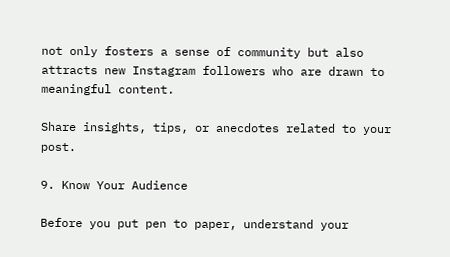not only fosters a sense of community but also attracts new Instagram followers who are drawn to meaningful content.

Share insights, tips, or anecdotes related to your post.

9. Know Your Audience

Before you put pen to paper, understand your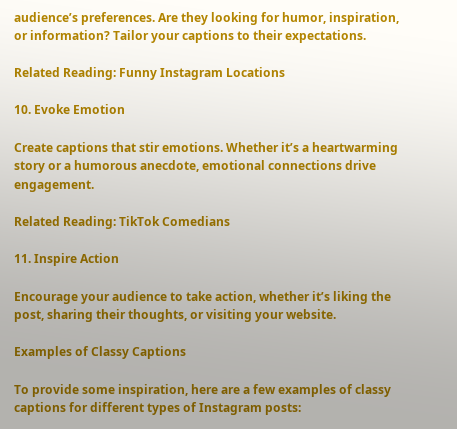audience’s preferences. Are they looking for humor, inspiration, or information? Tailor your captions to their expectations.

Related Reading: Funny Instagram Locations

10. Evoke Emotion

Create captions that stir emotions. Whether it’s a heartwarming story or a humorous anecdote, emotional connections drive engagement.

Related Reading: TikTok Comedians

11. Inspire Action

Encourage your audience to take action, whether it’s liking the post, sharing their thoughts, or visiting your website.

Examples of Classy Captions

To provide some inspiration, here are a few examples of classy captions for different types of Instagram posts: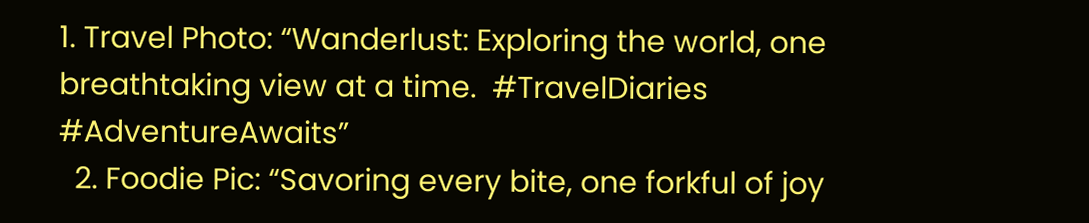1. Travel Photo: “Wanderlust: Exploring the world, one breathtaking view at a time.  #TravelDiaries #AdventureAwaits”
  2. Foodie Pic: “Savoring every bite, one forkful of joy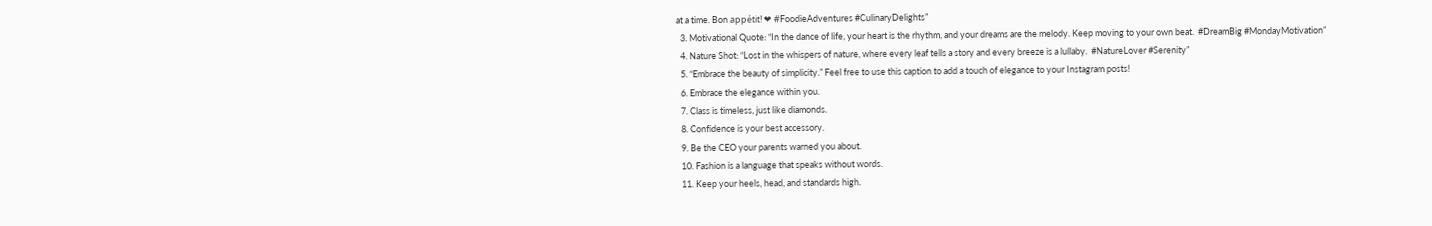at a time. Bon appétit! ❤ #FoodieAdventures #CulinaryDelights”
  3. Motivational Quote: “In the dance of life, your heart is the rhythm, and your dreams are the melody. Keep moving to your own beat.  #DreamBig #MondayMotivation”
  4. Nature Shot: “Lost in the whispers of nature, where every leaf tells a story and every breeze is a lullaby.  #NatureLover #Serenity”
  5. “Embrace the beauty of simplicity.” Feel free to use this caption to add a touch of elegance to your Instagram posts!
  6. Embrace the elegance within you.
  7. Class is timeless, just like diamonds.
  8. Confidence is your best accessory.
  9. Be the CEO your parents warned you about.
  10. Fashion is a language that speaks without words.
  11. Keep your heels, head, and standards high.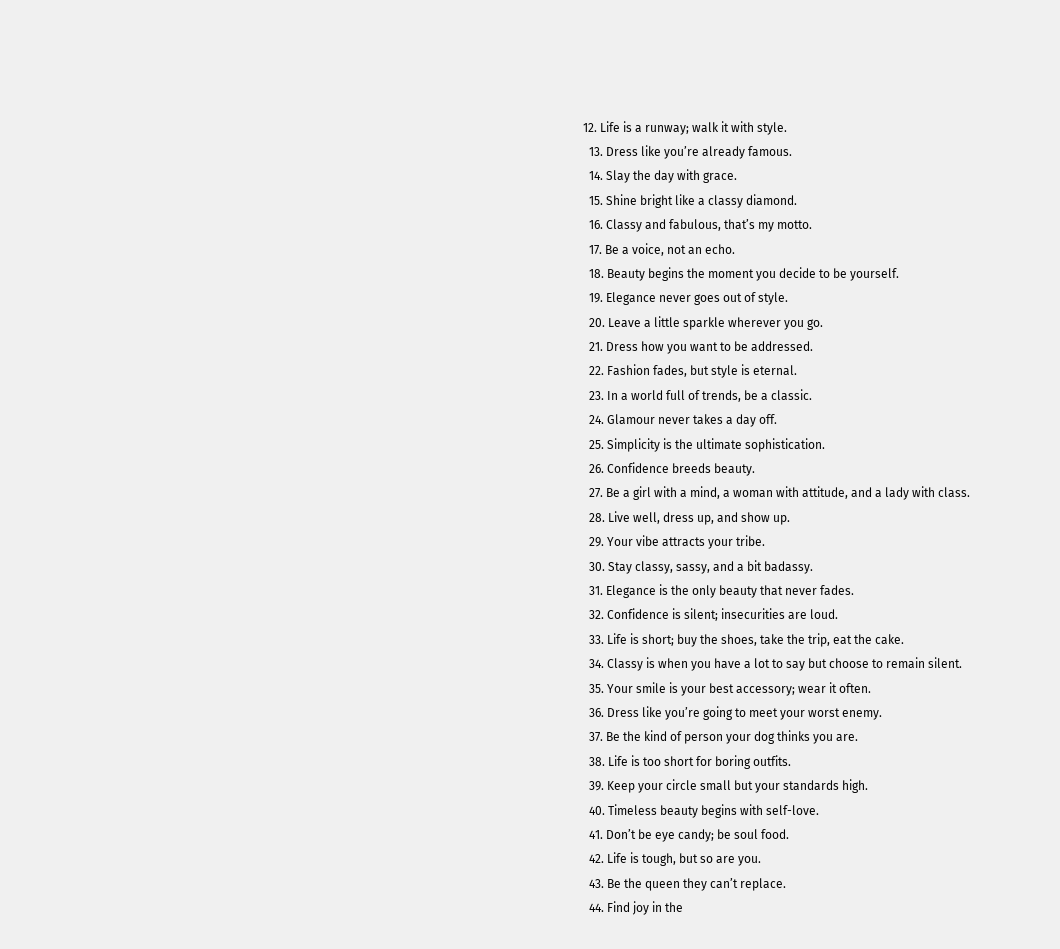12. Life is a runway; walk it with style.
  13. Dress like you’re already famous.
  14. Slay the day with grace.
  15. Shine bright like a classy diamond.
  16. Classy and fabulous, that’s my motto.
  17. Be a voice, not an echo.
  18. Beauty begins the moment you decide to be yourself.
  19. Elegance never goes out of style.
  20. Leave a little sparkle wherever you go.
  21. Dress how you want to be addressed.
  22. Fashion fades, but style is eternal.
  23. In a world full of trends, be a classic.
  24. Glamour never takes a day off.
  25. Simplicity is the ultimate sophistication.
  26. Confidence breeds beauty.
  27. Be a girl with a mind, a woman with attitude, and a lady with class.
  28. Live well, dress up, and show up.
  29. Your vibe attracts your tribe.
  30. Stay classy, sassy, and a bit badassy.
  31. Elegance is the only beauty that never fades.
  32. Confidence is silent; insecurities are loud.
  33. Life is short; buy the shoes, take the trip, eat the cake.
  34. Classy is when you have a lot to say but choose to remain silent.
  35. Your smile is your best accessory; wear it often.
  36. Dress like you’re going to meet your worst enemy.
  37. Be the kind of person your dog thinks you are.
  38. Life is too short for boring outfits.
  39. Keep your circle small but your standards high.
  40. Timeless beauty begins with self-love.
  41. Don’t be eye candy; be soul food.
  42. Life is tough, but so are you.
  43. Be the queen they can’t replace.
  44. Find joy in the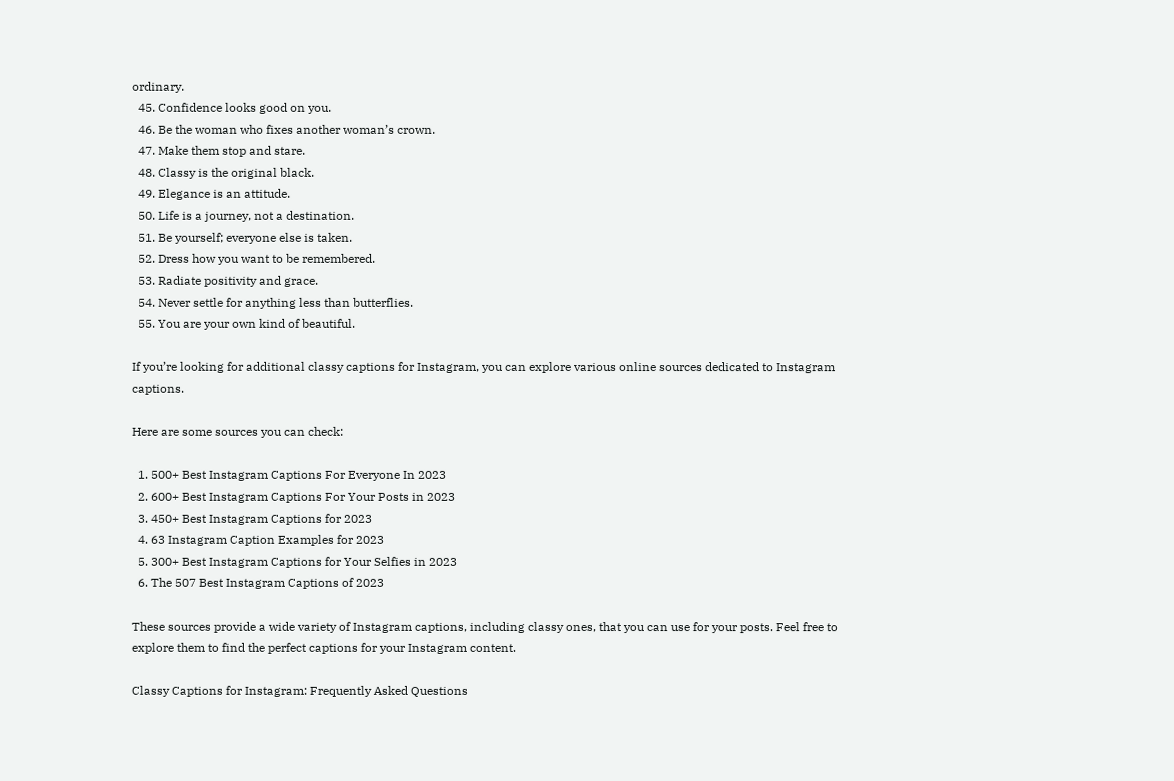ordinary.
  45. Confidence looks good on you.
  46. Be the woman who fixes another woman’s crown.
  47. Make them stop and stare.
  48. Classy is the original black.
  49. Elegance is an attitude.
  50. Life is a journey, not a destination.
  51. Be yourself; everyone else is taken.
  52. Dress how you want to be remembered.
  53. Radiate positivity and grace.
  54. Never settle for anything less than butterflies.
  55. You are your own kind of beautiful.

If you’re looking for additional classy captions for Instagram, you can explore various online sources dedicated to Instagram captions.

Here are some sources you can check:

  1. 500+ Best Instagram Captions For Everyone In 2023
  2. 600+ Best Instagram Captions For Your Posts in 2023
  3. 450+ Best Instagram Captions for 2023
  4. 63 Instagram Caption Examples for 2023
  5. 300+ Best Instagram Captions for Your Selfies in 2023
  6. The 507 Best Instagram Captions of 2023

These sources provide a wide variety of Instagram captions, including classy ones, that you can use for your posts. Feel free to explore them to find the perfect captions for your Instagram content.

Classy Captions for Instagram: Frequently Asked Questions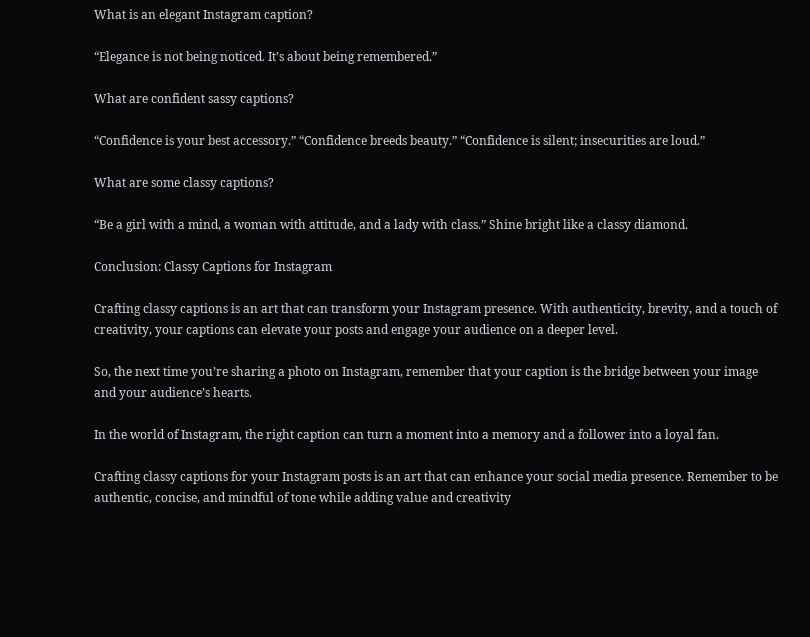What is an elegant Instagram caption?

“Elegance is not being noticed. It’s about being remembered.”

What are confident sassy captions?

“Confidence is your best accessory.” “Confidence breeds beauty.” “Confidence is silent; insecurities are loud.”

What are some classy captions?

“Be a girl with a mind, a woman with attitude, and a lady with class.” Shine bright like a classy diamond.

Conclusion: Classy Captions for Instagram

Crafting classy captions is an art that can transform your Instagram presence. With authenticity, brevity, and a touch of creativity, your captions can elevate your posts and engage your audience on a deeper level.

So, the next time you’re sharing a photo on Instagram, remember that your caption is the bridge between your image and your audience’s hearts.

In the world of Instagram, the right caption can turn a moment into a memory and a follower into a loyal fan.

Crafting classy captions for your Instagram posts is an art that can enhance your social media presence. Remember to be authentic, concise, and mindful of tone while adding value and creativity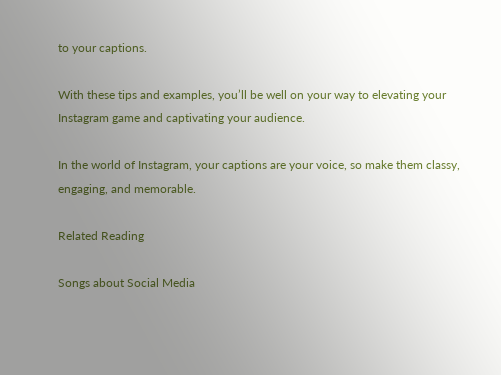to your captions.

With these tips and examples, you’ll be well on your way to elevating your Instagram game and captivating your audience.

In the world of Instagram, your captions are your voice, so make them classy, engaging, and memorable.

Related Reading

Songs about Social Media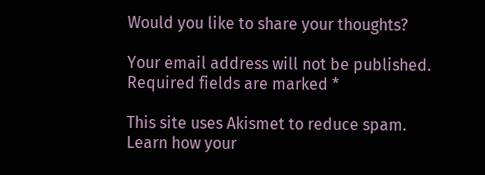Would you like to share your thoughts?

Your email address will not be published. Required fields are marked *

This site uses Akismet to reduce spam. Learn how your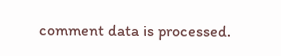comment data is processed.